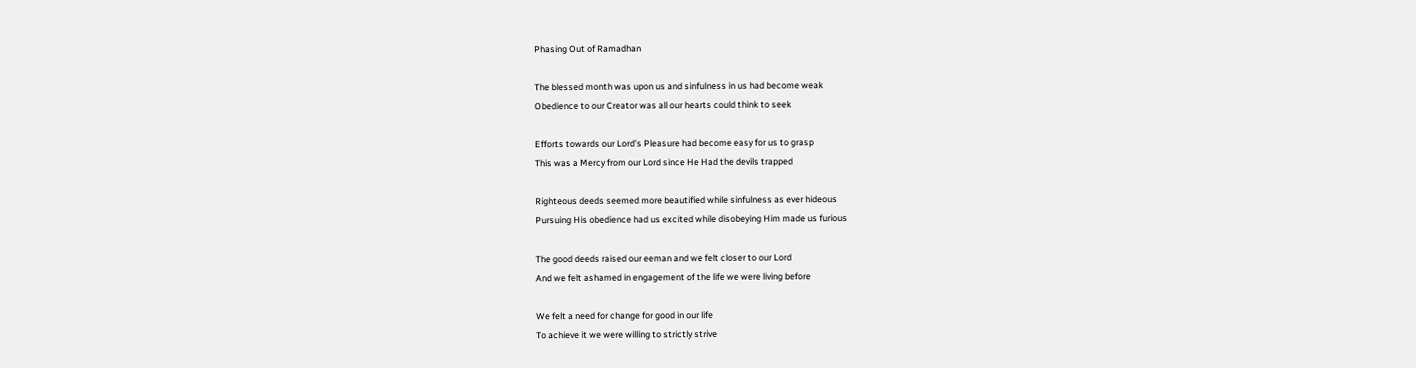Phasing Out of Ramadhan

The blessed month was upon us and sinfulness in us had become weak
Obedience to our Creator was all our hearts could think to seek

Efforts towards our Lord’s Pleasure had become easy for us to grasp
This was a Mercy from our Lord since He Had the devils trapped

Righteous deeds seemed more beautified while sinfulness as ever hideous
Pursuing His obedience had us excited while disobeying Him made us furious

The good deeds raised our eeman and we felt closer to our Lord
And we felt ashamed in engagement of the life we were living before

We felt a need for change for good in our life
To achieve it we were willing to strictly strive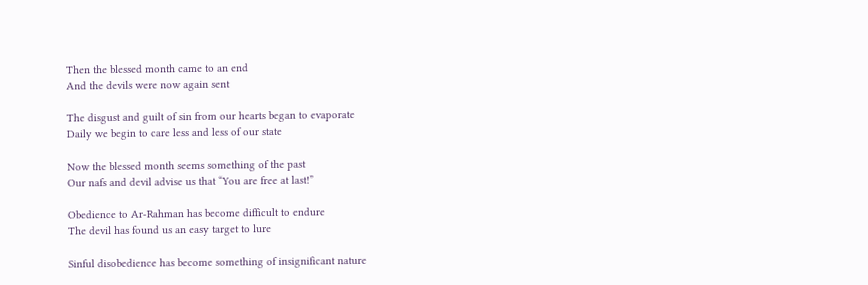Then the blessed month came to an end
And the devils were now again sent

The disgust and guilt of sin from our hearts began to evaporate
Daily we begin to care less and less of our state

Now the blessed month seems something of the past
Our nafs and devil advise us that “You are free at last!”

Obedience to Ar-Rahman has become difficult to endure
The devil has found us an easy target to lure

Sinful disobedience has become something of insignificant nature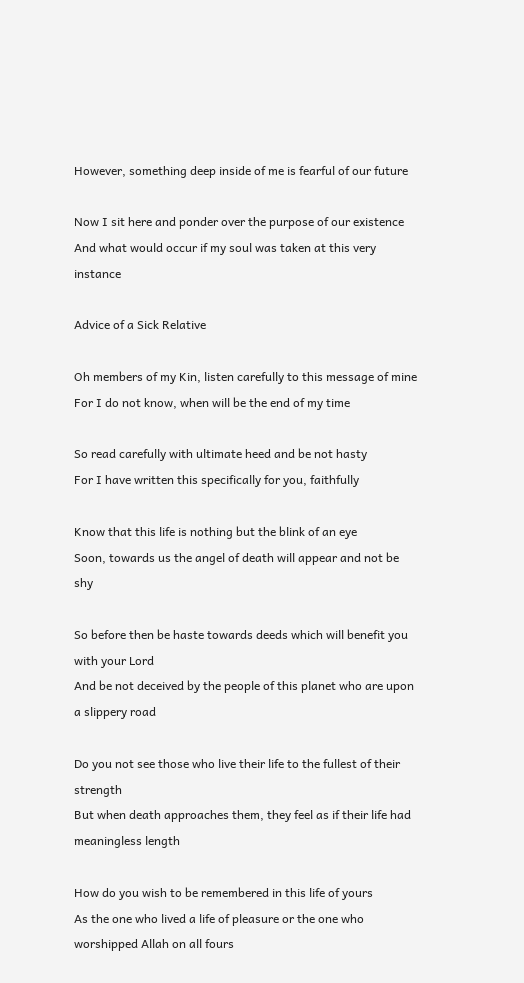However, something deep inside of me is fearful of our future

Now I sit here and ponder over the purpose of our existence
And what would occur if my soul was taken at this very instance

Advice of a Sick Relative

Oh members of my Kin, listen carefully to this message of mine
For I do not know, when will be the end of my time

So read carefully with ultimate heed and be not hasty
For I have written this specifically for you, faithfully

Know that this life is nothing but the blink of an eye
Soon, towards us the angel of death will appear and not be shy

So before then be haste towards deeds which will benefit you with your Lord
And be not deceived by the people of this planet who are upon a slippery road

Do you not see those who live their life to the fullest of their strength
But when death approaches them, they feel as if their life had meaningless length

How do you wish to be remembered in this life of yours
As the one who lived a life of pleasure or the one who worshipped Allah on all fours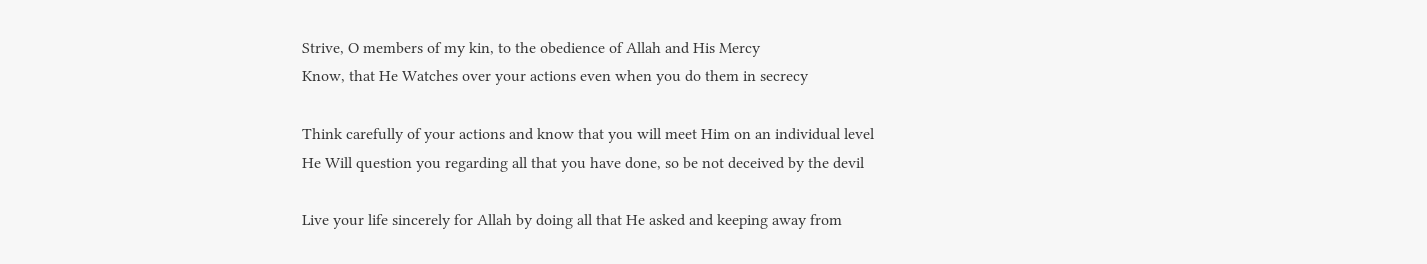Strive, O members of my kin, to the obedience of Allah and His Mercy
Know, that He Watches over your actions even when you do them in secrecy

Think carefully of your actions and know that you will meet Him on an individual level
He Will question you regarding all that you have done, so be not deceived by the devil

Live your life sincerely for Allah by doing all that He asked and keeping away from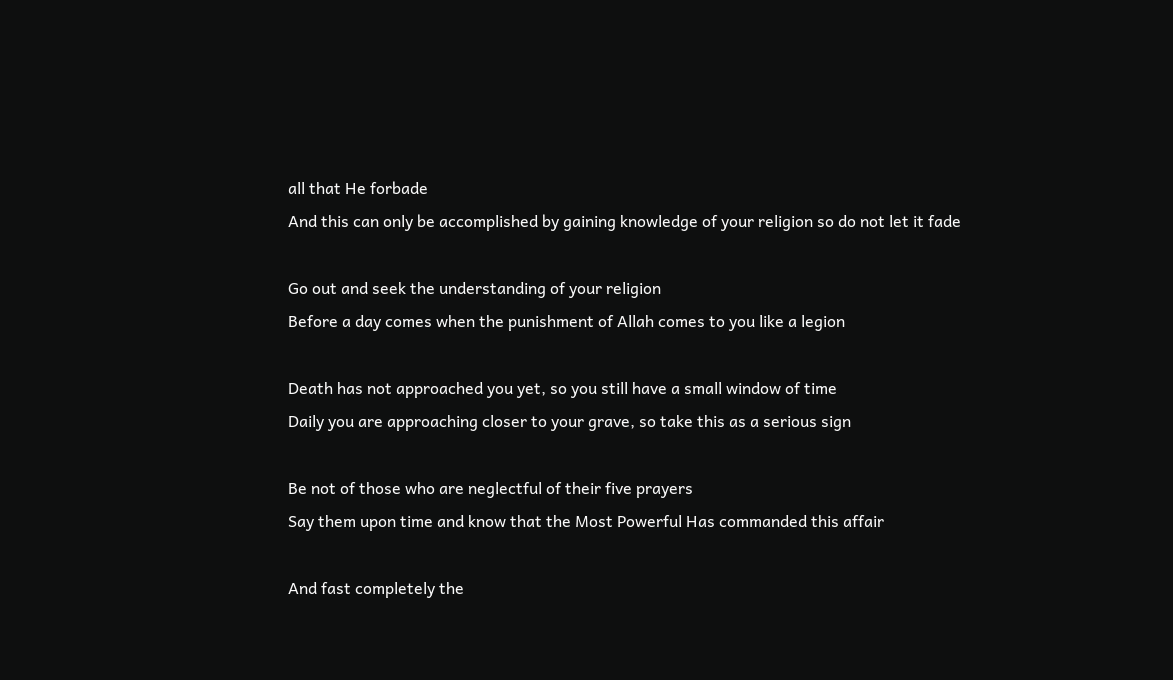all that He forbade
And this can only be accomplished by gaining knowledge of your religion so do not let it fade

Go out and seek the understanding of your religion
Before a day comes when the punishment of Allah comes to you like a legion

Death has not approached you yet, so you still have a small window of time
Daily you are approaching closer to your grave, so take this as a serious sign

Be not of those who are neglectful of their five prayers
Say them upon time and know that the Most Powerful Has commanded this affair

And fast completely the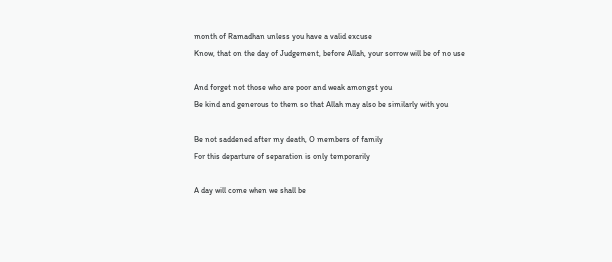month of Ramadhan unless you have a valid excuse
Know, that on the day of Judgement, before Allah, your sorrow will be of no use

And forget not those who are poor and weak amongst you
Be kind and generous to them so that Allah may also be similarly with you

Be not saddened after my death, O members of family
For this departure of separation is only temporarily

A day will come when we shall be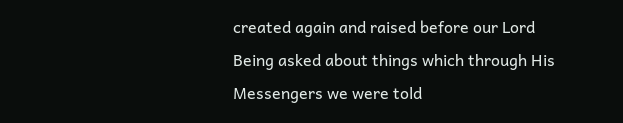created again and raised before our Lord
Being asked about things which through His Messengers we were told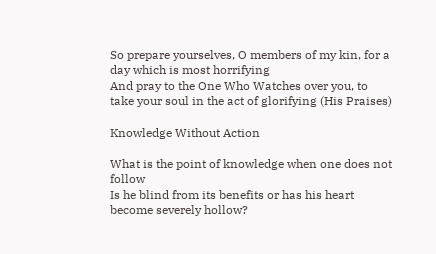So prepare yourselves, O members of my kin, for a day which is most horrifying
And pray to the One Who Watches over you, to take your soul in the act of glorifying (His Praises)

Knowledge Without Action

What is the point of knowledge when one does not follow
Is he blind from its benefits or has his heart become severely hollow?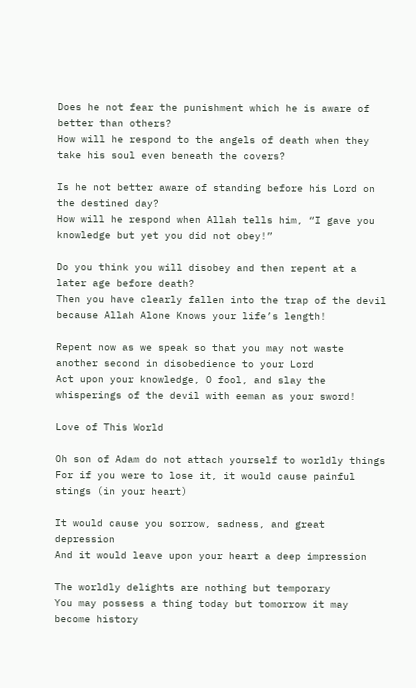Does he not fear the punishment which he is aware of better than others?
How will he respond to the angels of death when they take his soul even beneath the covers?

Is he not better aware of standing before his Lord on the destined day?
How will he respond when Allah tells him, “I gave you knowledge but yet you did not obey!”

Do you think you will disobey and then repent at a later age before death?
Then you have clearly fallen into the trap of the devil because Allah Alone Knows your life’s length!

Repent now as we speak so that you may not waste another second in disobedience to your Lord
Act upon your knowledge, O fool, and slay the whisperings of the devil with eeman as your sword!

Love of This World

Oh son of Adam do not attach yourself to worldly things
For if you were to lose it, it would cause painful stings (in your heart)

It would cause you sorrow, sadness, and great depression
And it would leave upon your heart a deep impression

The worldly delights are nothing but temporary
You may possess a thing today but tomorrow it may become history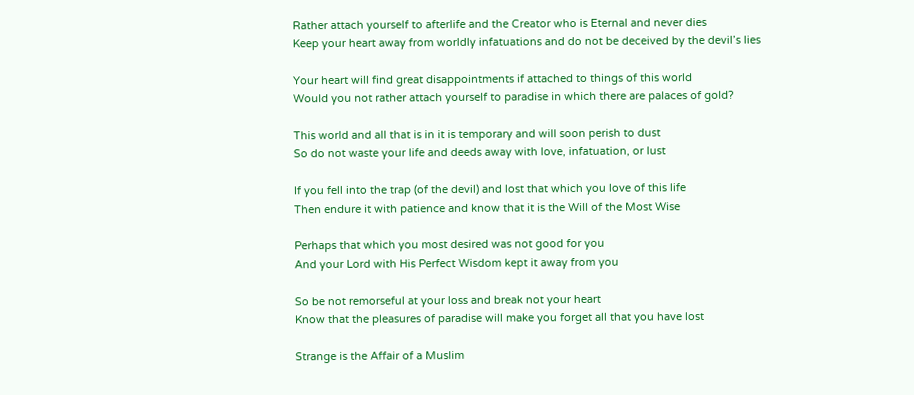Rather attach yourself to afterlife and the Creator who is Eternal and never dies
Keep your heart away from worldly infatuations and do not be deceived by the devil’s lies

Your heart will find great disappointments if attached to things of this world
Would you not rather attach yourself to paradise in which there are palaces of gold?

This world and all that is in it is temporary and will soon perish to dust
So do not waste your life and deeds away with love, infatuation, or lust

If you fell into the trap (of the devil) and lost that which you love of this life
Then endure it with patience and know that it is the Will of the Most Wise

Perhaps that which you most desired was not good for you
And your Lord with His Perfect Wisdom kept it away from you

So be not remorseful at your loss and break not your heart
Know that the pleasures of paradise will make you forget all that you have lost

Strange is the Affair of a Muslim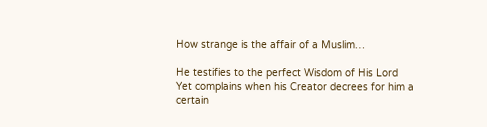How strange is the affair of a Muslim…

He testifies to the perfect Wisdom of His Lord
Yet complains when his Creator decrees for him a certain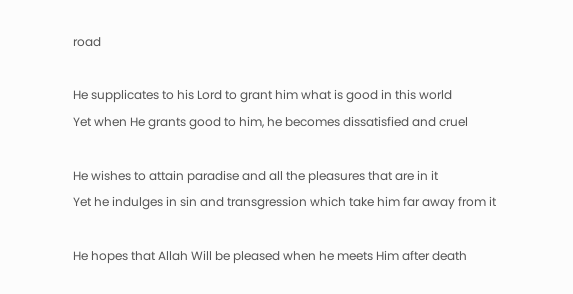road

He supplicates to his Lord to grant him what is good in this world
Yet when He grants good to him, he becomes dissatisfied and cruel

He wishes to attain paradise and all the pleasures that are in it
Yet he indulges in sin and transgression which take him far away from it

He hopes that Allah Will be pleased when he meets Him after death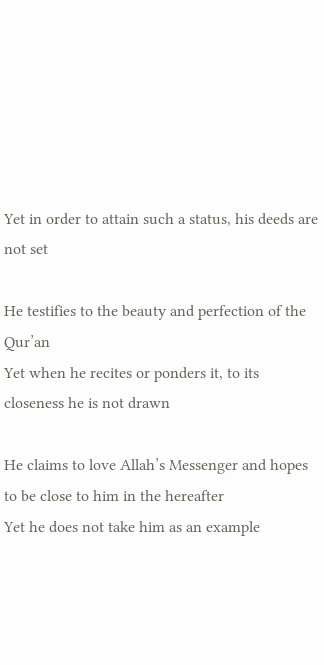Yet in order to attain such a status, his deeds are not set

He testifies to the beauty and perfection of the Qur’an
Yet when he recites or ponders it, to its closeness he is not drawn

He claims to love Allah’s Messenger and hopes to be close to him in the hereafter
Yet he does not take him as an example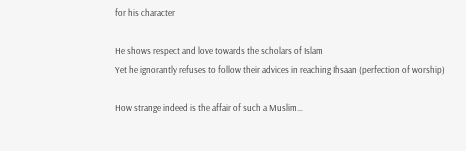for his character

He shows respect and love towards the scholars of Islam
Yet he ignorantly refuses to follow their advices in reaching Ihsaan (perfection of worship)

How strange indeed is the affair of such a Muslim…